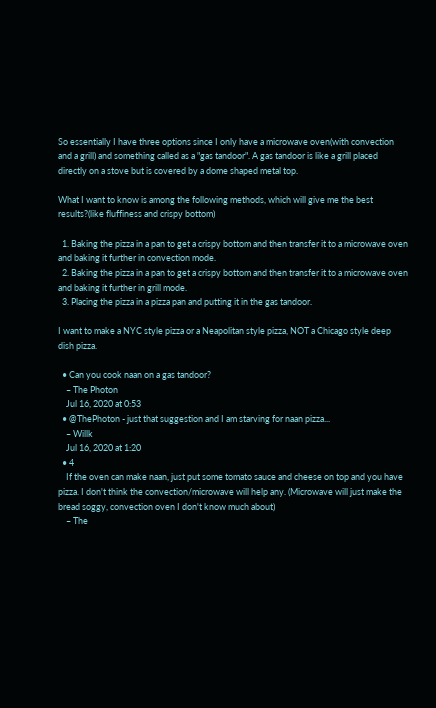So essentially I have three options since I only have a microwave oven(with convection and a grill) and something called as a "gas tandoor". A gas tandoor is like a grill placed directly on a stove but is covered by a dome shaped metal top.

What I want to know is among the following methods, which will give me the best results?(like fluffiness and crispy bottom)

  1. Baking the pizza in a pan to get a crispy bottom and then transfer it to a microwave oven and baking it further in convection mode.
  2. Baking the pizza in a pan to get a crispy bottom and then transfer it to a microwave oven and baking it further in grill mode.
  3. Placing the pizza in a pizza pan and putting it in the gas tandoor.

I want to make a NYC style pizza or a Neapolitan style pizza, NOT a Chicago style deep dish pizza.

  • Can you cook naan on a gas tandoor?
    – The Photon
    Jul 16, 2020 at 0:53
  • @ThePhoton - just that suggestion and I am starving for naan pizza...
    – Willk
    Jul 16, 2020 at 1:20
  • 4
    If the oven can make naan, just put some tomato sauce and cheese on top and you have pizza. I don't think the convection/microwave will help any. (Microwave will just make the bread soggy, convection oven I don't know much about)
    – The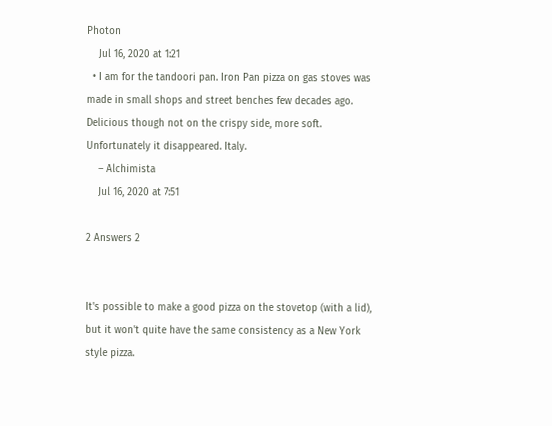Photon
    Jul 16, 2020 at 1:21
  • I am for the tandoori pan. Iron Pan pizza on gas stoves was made in small shops and street benches few decades ago. Delicious though not on the crispy side, more soft. Unfortunately it disappeared. Italy.
    – Alchimista
    Jul 16, 2020 at 7:51

2 Answers 2


It's possible to make a good pizza on the stovetop (with a lid), but it won't quite have the same consistency as a New York style pizza.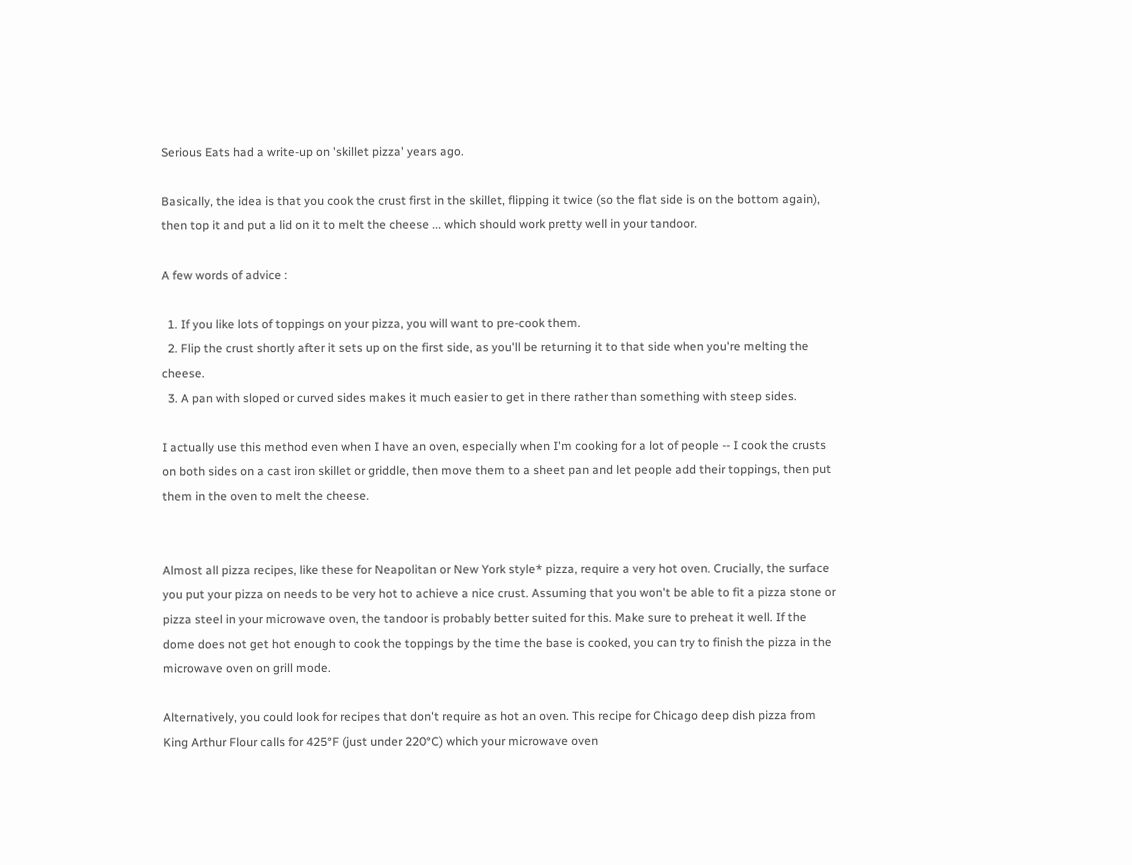Serious Eats had a write-up on 'skillet pizza' years ago.

Basically, the idea is that you cook the crust first in the skillet, flipping it twice (so the flat side is on the bottom again), then top it and put a lid on it to melt the cheese ... which should work pretty well in your tandoor.

A few words of advice :

  1. If you like lots of toppings on your pizza, you will want to pre-cook them.
  2. Flip the crust shortly after it sets up on the first side, as you'll be returning it to that side when you're melting the cheese.
  3. A pan with sloped or curved sides makes it much easier to get in there rather than something with steep sides.

I actually use this method even when I have an oven, especially when I'm cooking for a lot of people -- I cook the crusts on both sides on a cast iron skillet or griddle, then move them to a sheet pan and let people add their toppings, then put them in the oven to melt the cheese.


Almost all pizza recipes, like these for Neapolitan or New York style* pizza, require a very hot oven. Crucially, the surface you put your pizza on needs to be very hot to achieve a nice crust. Assuming that you won't be able to fit a pizza stone or pizza steel in your microwave oven, the tandoor is probably better suited for this. Make sure to preheat it well. If the dome does not get hot enough to cook the toppings by the time the base is cooked, you can try to finish the pizza in the microwave oven on grill mode.

Alternatively, you could look for recipes that don't require as hot an oven. This recipe for Chicago deep dish pizza from King Arthur Flour calls for 425°F (just under 220°C) which your microwave oven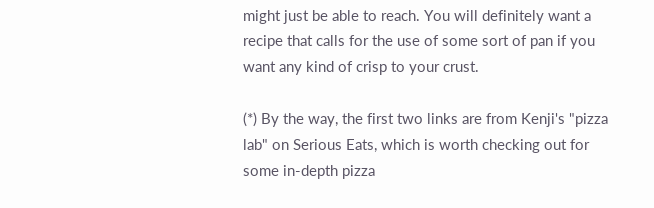might just be able to reach. You will definitely want a recipe that calls for the use of some sort of pan if you want any kind of crisp to your crust.

(*) By the way, the first two links are from Kenji's "pizza lab" on Serious Eats, which is worth checking out for some in-depth pizza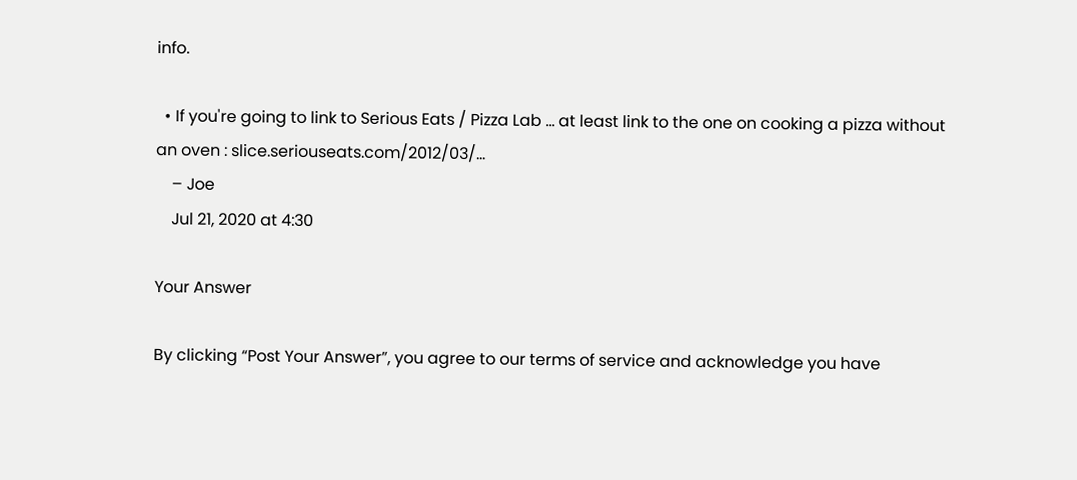info.

  • If you're going to link to Serious Eats / Pizza Lab ... at least link to the one on cooking a pizza without an oven : slice.seriouseats.com/2012/03/…
    – Joe
    Jul 21, 2020 at 4:30

Your Answer

By clicking “Post Your Answer”, you agree to our terms of service and acknowledge you have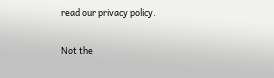read our privacy policy.

Not the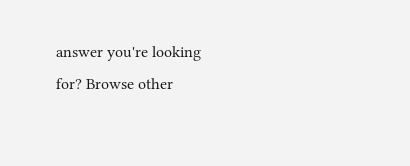answer you're looking for? Browse other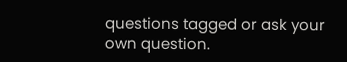questions tagged or ask your own question.